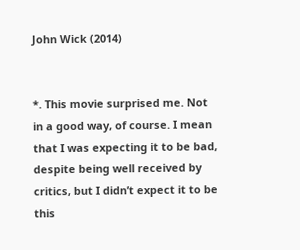John Wick (2014)


*. This movie surprised me. Not in a good way, of course. I mean that I was expecting it to be bad, despite being well received by critics, but I didn’t expect it to be this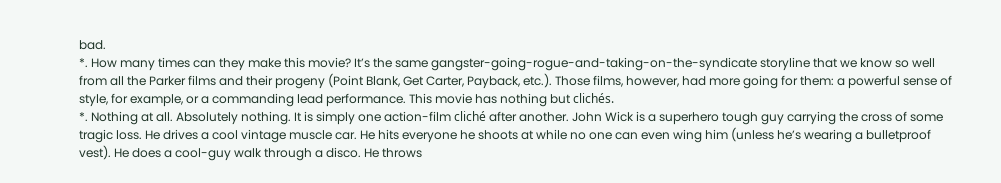bad.
*. How many times can they make this movie? It’s the same gangster-going-rogue-and-taking-on-the-syndicate storyline that we know so well from all the Parker films and their progeny (Point Blank, Get Carter, Payback, etc.). Those films, however, had more going for them: a powerful sense of style, for example, or a commanding lead performance. This movie has nothing but clichés.
*. Nothing at all. Absolutely nothing. It is simply one action-film cliché after another. John Wick is a superhero tough guy carrying the cross of some tragic loss. He drives a cool vintage muscle car. He hits everyone he shoots at while no one can even wing him (unless he’s wearing a bulletproof vest). He does a cool-guy walk through a disco. He throws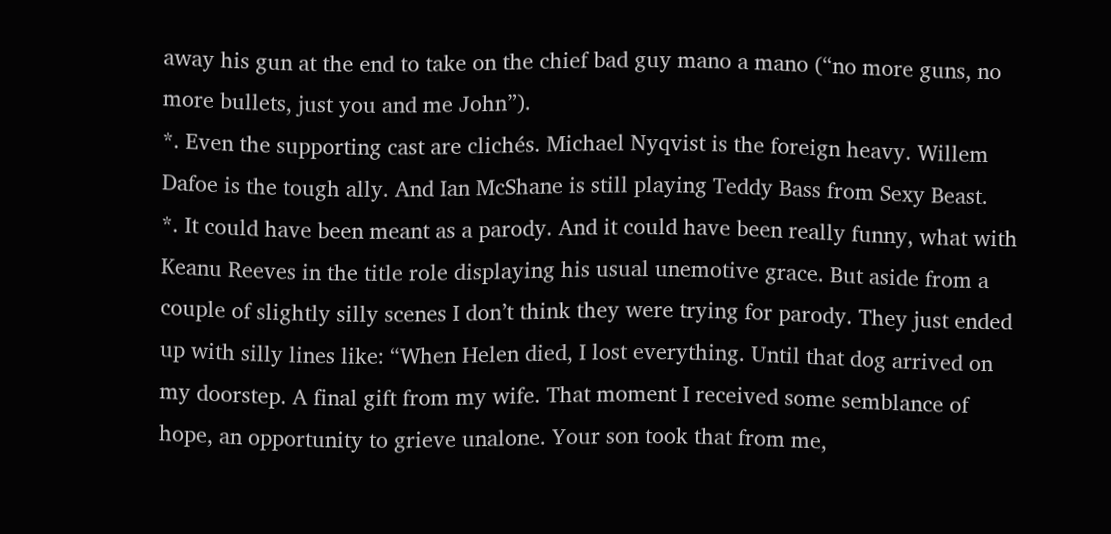away his gun at the end to take on the chief bad guy mano a mano (“no more guns, no more bullets, just you and me John”).
*. Even the supporting cast are clichés. Michael Nyqvist is the foreign heavy. Willem Dafoe is the tough ally. And Ian McShane is still playing Teddy Bass from Sexy Beast.
*. It could have been meant as a parody. And it could have been really funny, what with Keanu Reeves in the title role displaying his usual unemotive grace. But aside from a couple of slightly silly scenes I don’t think they were trying for parody. They just ended up with silly lines like: “When Helen died, I lost everything. Until that dog arrived on my doorstep. A final gift from my wife. That moment I received some semblance of hope, an opportunity to grieve unalone. Your son took that from me,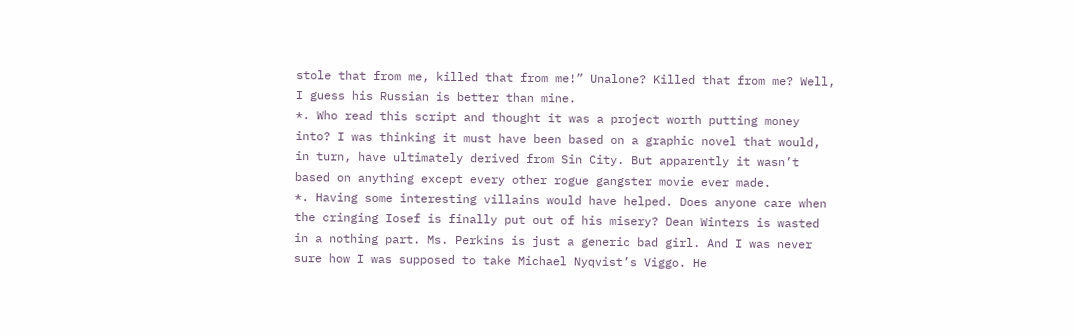stole that from me, killed that from me!” Unalone? Killed that from me? Well, I guess his Russian is better than mine.
*. Who read this script and thought it was a project worth putting money into? I was thinking it must have been based on a graphic novel that would, in turn, have ultimately derived from Sin City. But apparently it wasn’t based on anything except every other rogue gangster movie ever made.
*. Having some interesting villains would have helped. Does anyone care when the cringing Iosef is finally put out of his misery? Dean Winters is wasted in a nothing part. Ms. Perkins is just a generic bad girl. And I was never sure how I was supposed to take Michael Nyqvist’s Viggo. He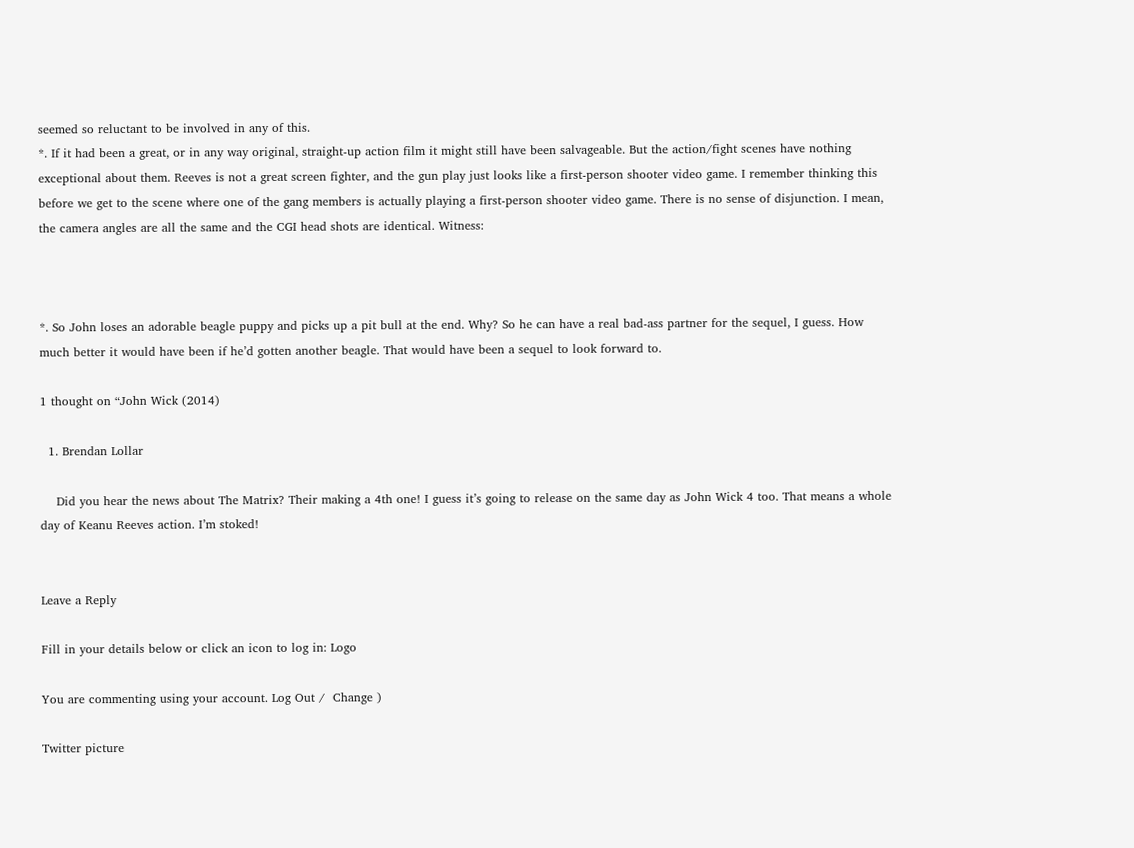seemed so reluctant to be involved in any of this.
*. If it had been a great, or in any way original, straight-up action film it might still have been salvageable. But the action/fight scenes have nothing exceptional about them. Reeves is not a great screen fighter, and the gun play just looks like a first-person shooter video game. I remember thinking this before we get to the scene where one of the gang members is actually playing a first-person shooter video game. There is no sense of disjunction. I mean, the camera angles are all the same and the CGI head shots are identical. Witness:



*. So John loses an adorable beagle puppy and picks up a pit bull at the end. Why? So he can have a real bad-ass partner for the sequel, I guess. How much better it would have been if he’d gotten another beagle. That would have been a sequel to look forward to.

1 thought on “John Wick (2014)

  1. Brendan Lollar

    Did you hear the news about The Matrix? Their making a 4th one! I guess it’s going to release on the same day as John Wick 4 too. That means a whole day of Keanu Reeves action. I’m stoked!


Leave a Reply

Fill in your details below or click an icon to log in: Logo

You are commenting using your account. Log Out /  Change )

Twitter picture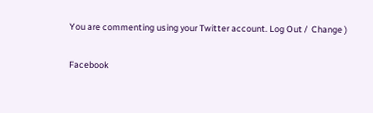You are commenting using your Twitter account. Log Out /  Change )

Facebook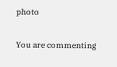photo

You are commenting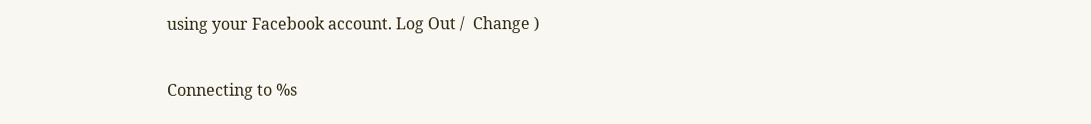using your Facebook account. Log Out /  Change )

Connecting to %s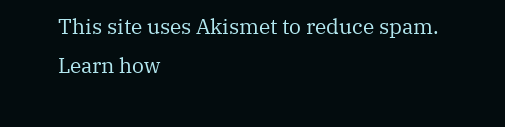This site uses Akismet to reduce spam. Learn how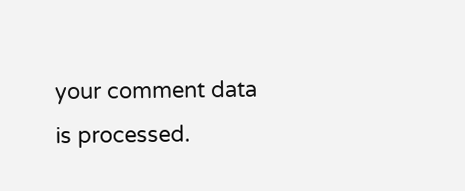your comment data is processed.